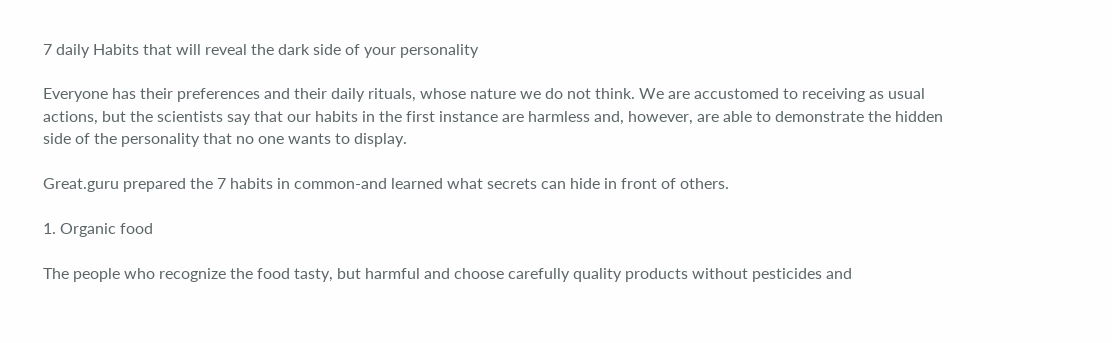7 daily Habits that will reveal the dark side of your personality

Everyone has their preferences and their daily rituals, whose nature we do not think. We are accustomed to receiving as usual actions, but the scientists say that our habits in the first instance are harmless and, however, are able to demonstrate the hidden side of the personality that no one wants to display.

Great.guru prepared the 7 habits in common-and learned what secrets can hide in front of others.

1. Organic food

The people who recognize the food tasty, but harmful and choose carefully quality products without pesticides and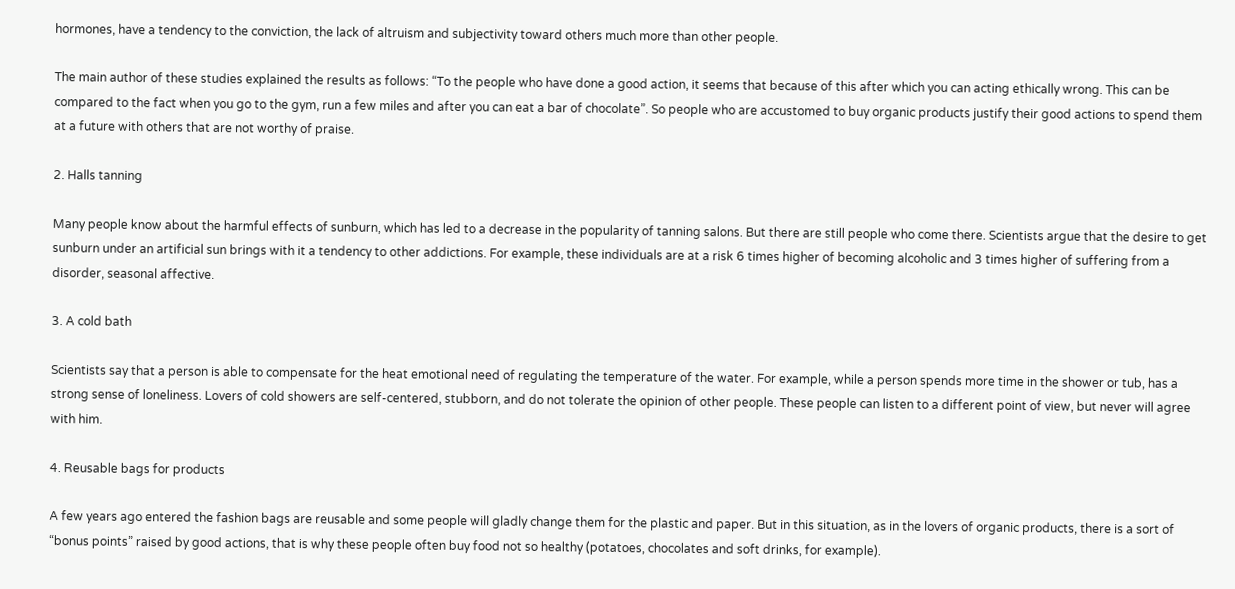hormones, have a tendency to the conviction, the lack of altruism and subjectivity toward others much more than other people.

The main author of these studies explained the results as follows: “To the people who have done a good action, it seems that because of this after which you can acting ethically wrong. This can be compared to the fact when you go to the gym, run a few miles and after you can eat a bar of chocolate”. So people who are accustomed to buy organic products justify their good actions to spend them at a future with others that are not worthy of praise.

2. Halls tanning

Many people know about the harmful effects of sunburn, which has led to a decrease in the popularity of tanning salons. But there are still people who come there. Scientists argue that the desire to get sunburn under an artificial sun brings with it a tendency to other addictions. For example, these individuals are at a risk 6 times higher of becoming alcoholic and 3 times higher of suffering from a disorder, seasonal affective.

3. A cold bath

Scientists say that a person is able to compensate for the heat emotional need of regulating the temperature of the water. For example, while a person spends more time in the shower or tub, has a strong sense of loneliness. Lovers of cold showers are self-centered, stubborn, and do not tolerate the opinion of other people. These people can listen to a different point of view, but never will agree with him.

4. Reusable bags for products

A few years ago entered the fashion bags are reusable and some people will gladly change them for the plastic and paper. But in this situation, as in the lovers of organic products, there is a sort of “bonus points” raised by good actions, that is why these people often buy food not so healthy (potatoes, chocolates and soft drinks, for example).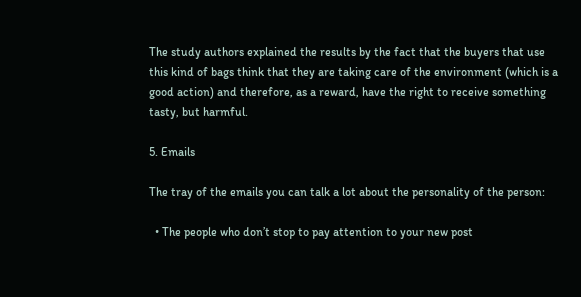The study authors explained the results by the fact that the buyers that use this kind of bags think that they are taking care of the environment (which is a good action) and therefore, as a reward, have the right to receive something tasty, but harmful.

5. Emails

The tray of the emails you can talk a lot about the personality of the person:

  • The people who don’t stop to pay attention to your new post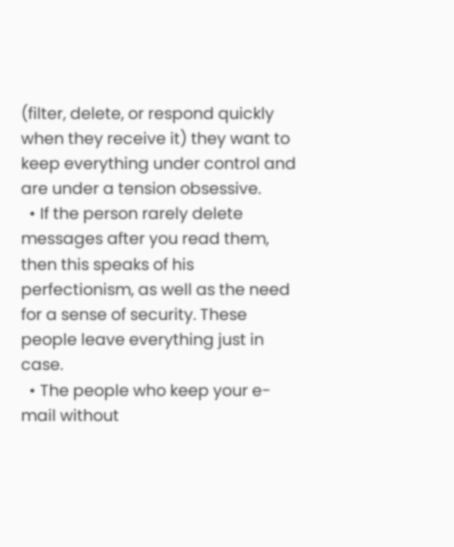(filter, delete, or respond quickly when they receive it) they want to keep everything under control and are under a tension obsessive.
  • If the person rarely delete messages after you read them, then this speaks of his perfectionism, as well as the need for a sense of security. These people leave everything just in case.
  • The people who keep your e-mail without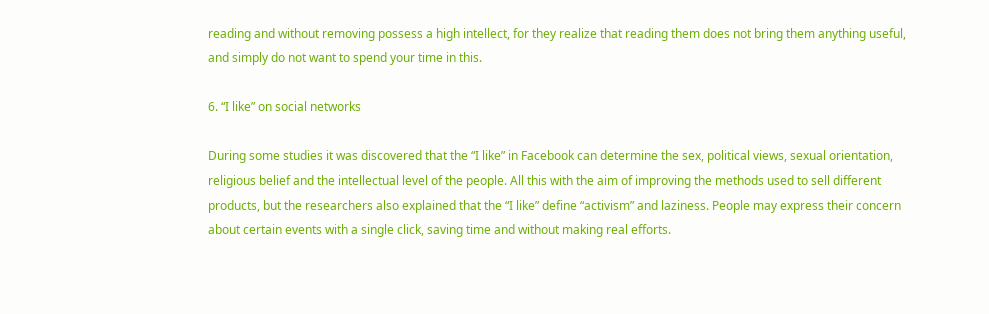reading and without removing possess a high intellect, for they realize that reading them does not bring them anything useful, and simply do not want to spend your time in this.

6. “I like” on social networks

During some studies it was discovered that the “I like” in Facebook can determine the sex, political views, sexual orientation, religious belief and the intellectual level of the people. All this with the aim of improving the methods used to sell different products, but the researchers also explained that the “I like” define “activism” and laziness. People may express their concern about certain events with a single click, saving time and without making real efforts.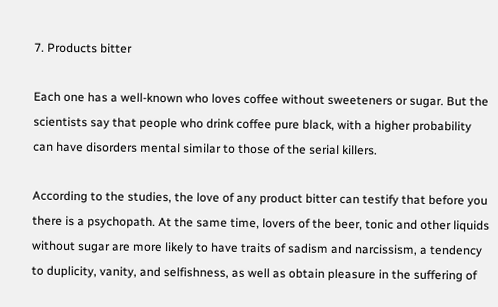7. Products bitter

Each one has a well-known who loves coffee without sweeteners or sugar. But the scientists say that people who drink coffee pure black, with a higher probability can have disorders mental similar to those of the serial killers.

According to the studies, the love of any product bitter can testify that before you there is a psychopath. At the same time, lovers of the beer, tonic and other liquids without sugar are more likely to have traits of sadism and narcissism, a tendency to duplicity, vanity, and selfishness, as well as obtain pleasure in the suffering of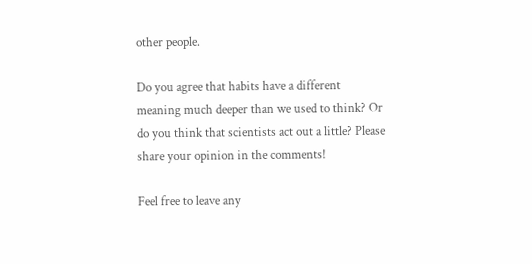other people.

Do you agree that habits have a different meaning much deeper than we used to think? Or do you think that scientists act out a little? Please share your opinion in the comments!

Feel free to leave any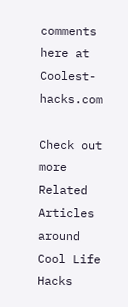comments here at Coolest-hacks.com

Check out more Related Articles around Cool Life Hacks